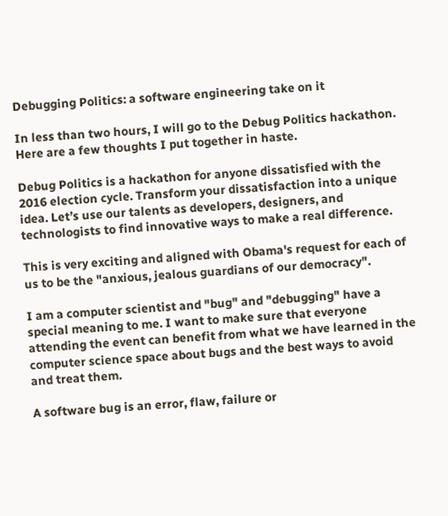Debugging Politics: a software engineering take on it

In less than two hours, I will go to the Debug Politics hackathon. Here are a few thoughts I put together in haste.

Debug Politics is a hackathon for anyone dissatisfied with the 2016 election cycle. Transform your dissatisfaction into a unique idea. Let’s use our talents as developers, designers, and technologists to find innovative ways to make a real difference.

This is very exciting and aligned with Obama's request for each of us to be the "anxious, jealous guardians of our democracy".

I am a computer scientist and "bug" and "debugging" have a special meaning to me. I want to make sure that everyone attending the event can benefit from what we have learned in the computer science space about bugs and the best ways to avoid and treat them.

A software bug is an error, flaw, failure or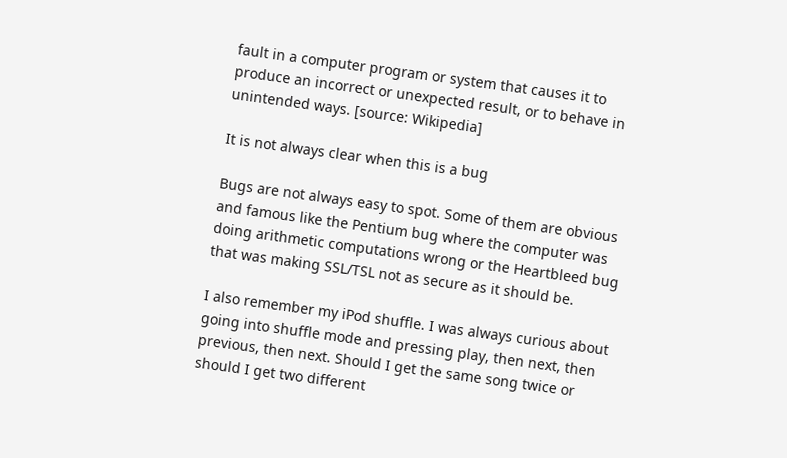fault in a computer program or system that causes it to produce an incorrect or unexpected result, or to behave in unintended ways. [source: Wikipedia]

It is not always clear when this is a bug

Bugs are not always easy to spot. Some of them are obvious and famous like the Pentium bug where the computer was doing arithmetic computations wrong or the Heartbleed bug that was making SSL/TSL not as secure as it should be.

I also remember my iPod shuffle. I was always curious about going into shuffle mode and pressing play, then next, then previous, then next. Should I get the same song twice or should I get two different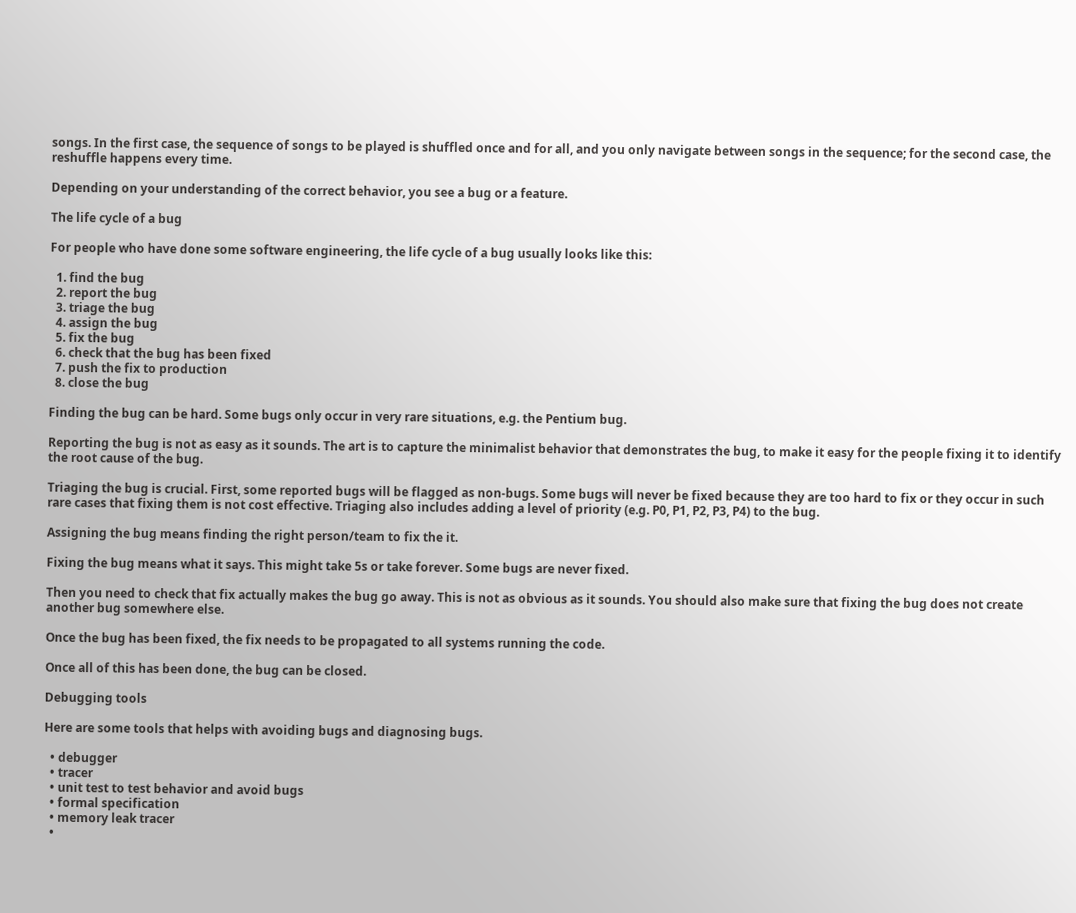songs. In the first case, the sequence of songs to be played is shuffled once and for all, and you only navigate between songs in the sequence; for the second case, the reshuffle happens every time.

Depending on your understanding of the correct behavior, you see a bug or a feature.

The life cycle of a bug

For people who have done some software engineering, the life cycle of a bug usually looks like this:

  1. find the bug
  2. report the bug
  3. triage the bug
  4. assign the bug
  5. fix the bug
  6. check that the bug has been fixed
  7. push the fix to production
  8. close the bug

Finding the bug can be hard. Some bugs only occur in very rare situations, e.g. the Pentium bug.

Reporting the bug is not as easy as it sounds. The art is to capture the minimalist behavior that demonstrates the bug, to make it easy for the people fixing it to identify the root cause of the bug.

Triaging the bug is crucial. First, some reported bugs will be flagged as non-bugs. Some bugs will never be fixed because they are too hard to fix or they occur in such rare cases that fixing them is not cost effective. Triaging also includes adding a level of priority (e.g. P0, P1, P2, P3, P4) to the bug.

Assigning the bug means finding the right person/team to fix the it.

Fixing the bug means what it says. This might take 5s or take forever. Some bugs are never fixed.

Then you need to check that fix actually makes the bug go away. This is not as obvious as it sounds. You should also make sure that fixing the bug does not create another bug somewhere else.

Once the bug has been fixed, the fix needs to be propagated to all systems running the code.

Once all of this has been done, the bug can be closed.

Debugging tools

Here are some tools that helps with avoiding bugs and diagnosing bugs.

  • debugger
  • tracer
  • unit test to test behavior and avoid bugs
  • formal specification
  • memory leak tracer
  •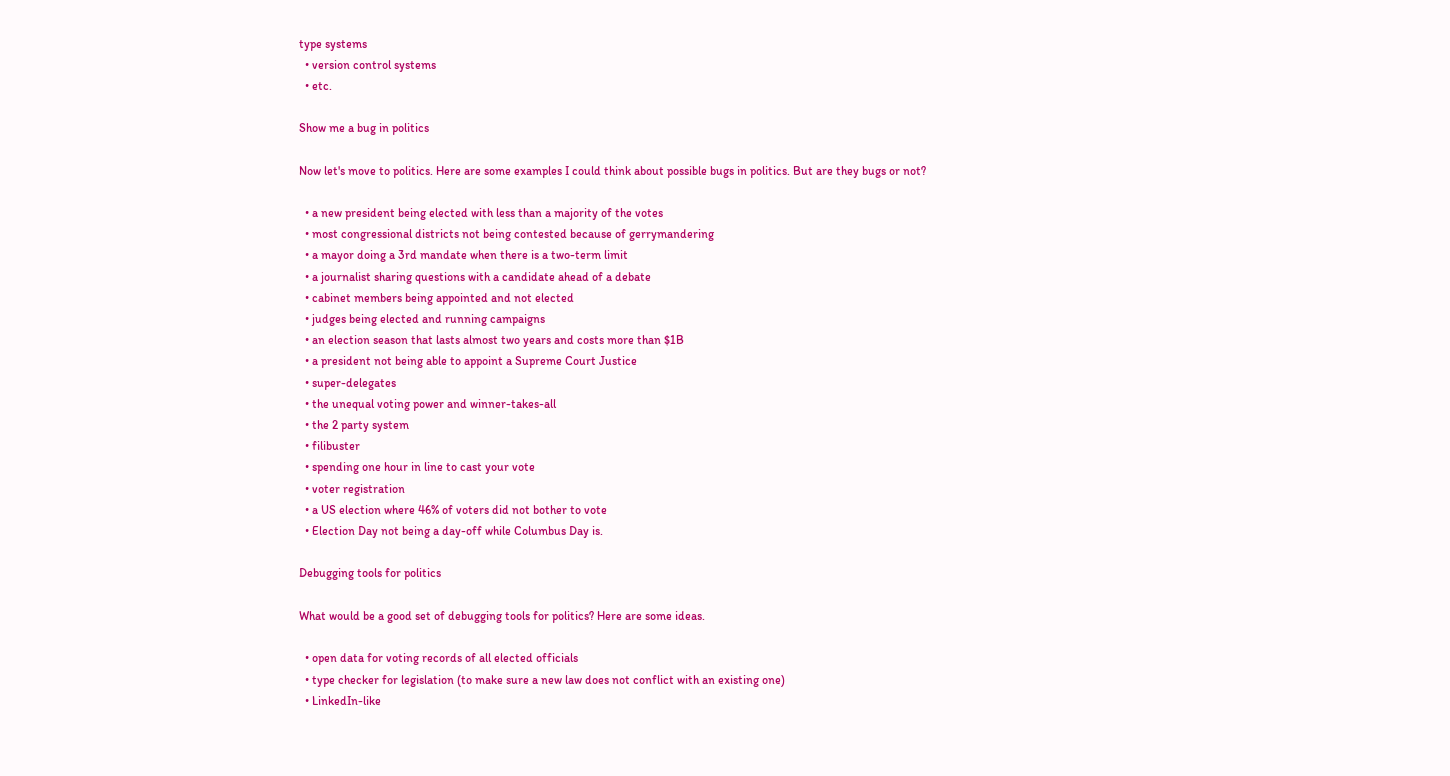type systems
  • version control systems
  • etc.

Show me a bug in politics

Now let's move to politics. Here are some examples I could think about possible bugs in politics. But are they bugs or not?

  • a new president being elected with less than a majority of the votes
  • most congressional districts not being contested because of gerrymandering
  • a mayor doing a 3rd mandate when there is a two-term limit
  • a journalist sharing questions with a candidate ahead of a debate
  • cabinet members being appointed and not elected
  • judges being elected and running campaigns
  • an election season that lasts almost two years and costs more than $1B
  • a president not being able to appoint a Supreme Court Justice
  • super-delegates
  • the unequal voting power and winner-takes-all
  • the 2 party system
  • filibuster
  • spending one hour in line to cast your vote
  • voter registration
  • a US election where 46% of voters did not bother to vote
  • Election Day not being a day-off while Columbus Day is.

Debugging tools for politics

What would be a good set of debugging tools for politics? Here are some ideas.

  • open data for voting records of all elected officials
  • type checker for legislation (to make sure a new law does not conflict with an existing one)
  • LinkedIn-like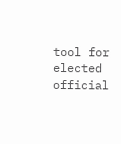tool for elected official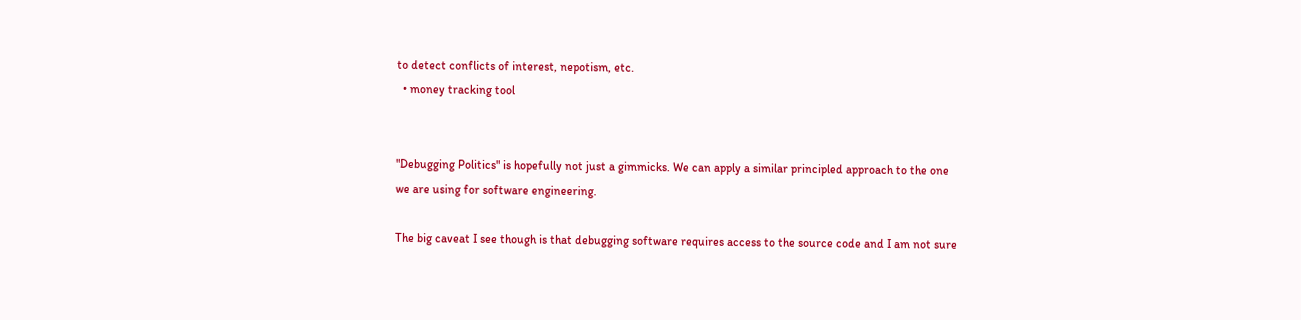to detect conflicts of interest, nepotism, etc.
  • money tracking tool


"Debugging Politics" is hopefully not just a gimmicks. We can apply a similar principled approach to the one we are using for software engineering.

The big caveat I see though is that debugging software requires access to the source code and I am not sure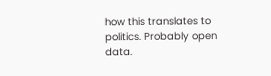how this translates to politics. Probably open data.